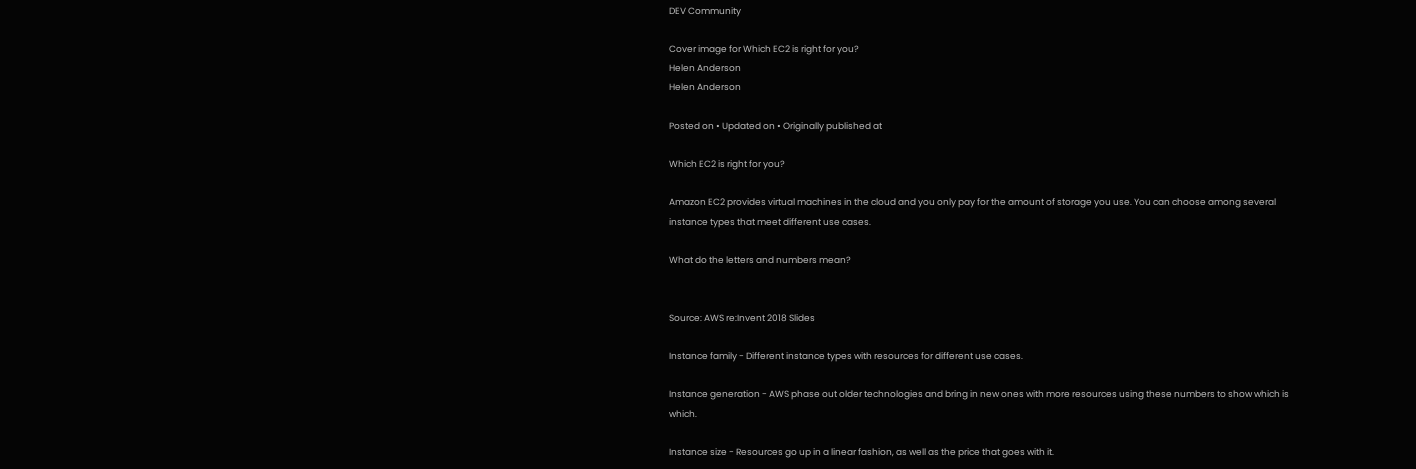DEV Community

Cover image for Which EC2 is right for you?
Helen Anderson
Helen Anderson

Posted on • Updated on • Originally published at

Which EC2 is right for you?

Amazon EC2 provides virtual machines in the cloud and you only pay for the amount of storage you use. You can choose among several instance types that meet different use cases.

What do the letters and numbers mean?


Source: AWS re:Invent 2018 Slides

Instance family - Different instance types with resources for different use cases.

Instance generation - AWS phase out older technologies and bring in new ones with more resources using these numbers to show which is which.

Instance size - Resources go up in a linear fashion, as well as the price that goes with it.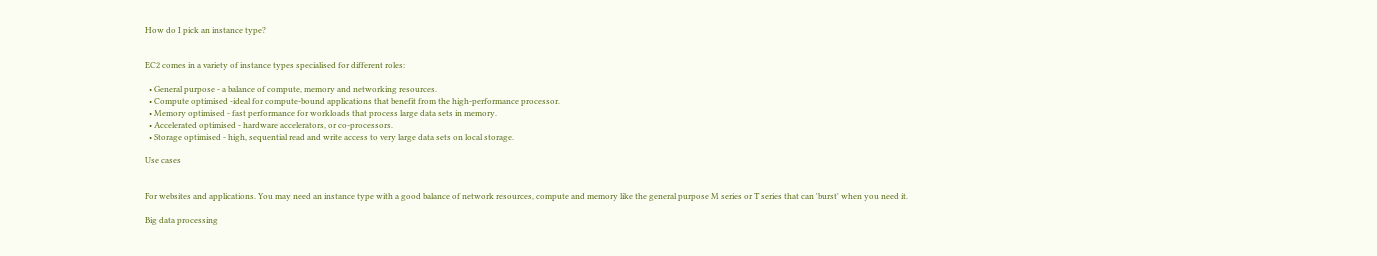How do I pick an instance type?


EC2 comes in a variety of instance types specialised for different roles:

  • General purpose - a balance of compute, memory and networking resources.
  • Compute optimised -ideal for compute-bound applications that benefit from the high-performance processor.
  • Memory optimised - fast performance for workloads that process large data sets in memory.
  • Accelerated optimised - hardware accelerators, or co-processors.
  • Storage optimised - high, sequential read and write access to very large data sets on local storage.

Use cases


For websites and applications. You may need an instance type with a good balance of network resources, compute and memory like the general purpose M series or T series that can 'burst' when you need it.

Big data processing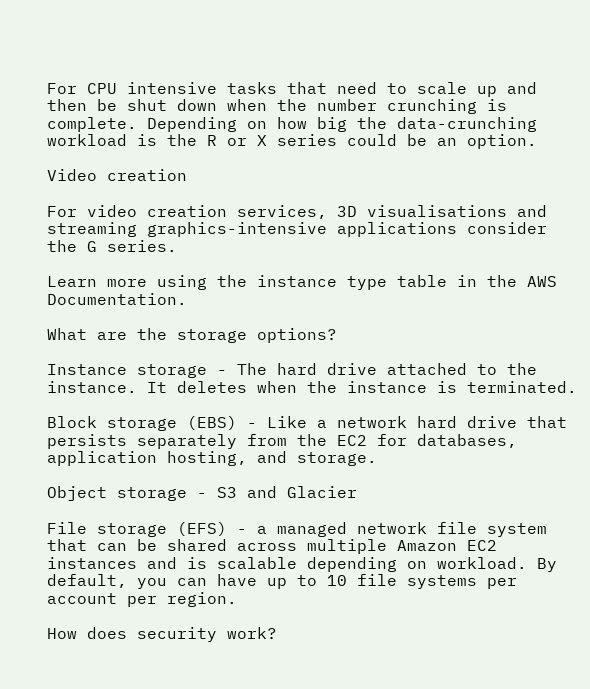For CPU intensive tasks that need to scale up and then be shut down when the number crunching is complete. Depending on how big the data-crunching workload is the R or X series could be an option.

Video creation

For video creation services, 3D visualisations and streaming graphics-intensive applications consider the G series.

Learn more using the instance type table in the AWS Documentation.

What are the storage options?

Instance storage - The hard drive attached to the instance. It deletes when the instance is terminated.

Block storage (EBS) - Like a network hard drive that persists separately from the EC2 for databases, application hosting, and storage.

Object storage - S3 and Glacier

File storage (EFS) - a managed network file system that can be shared across multiple Amazon EC2 instances and is scalable depending on workload. By default, you can have up to 10 file systems per account per region.

How does security work?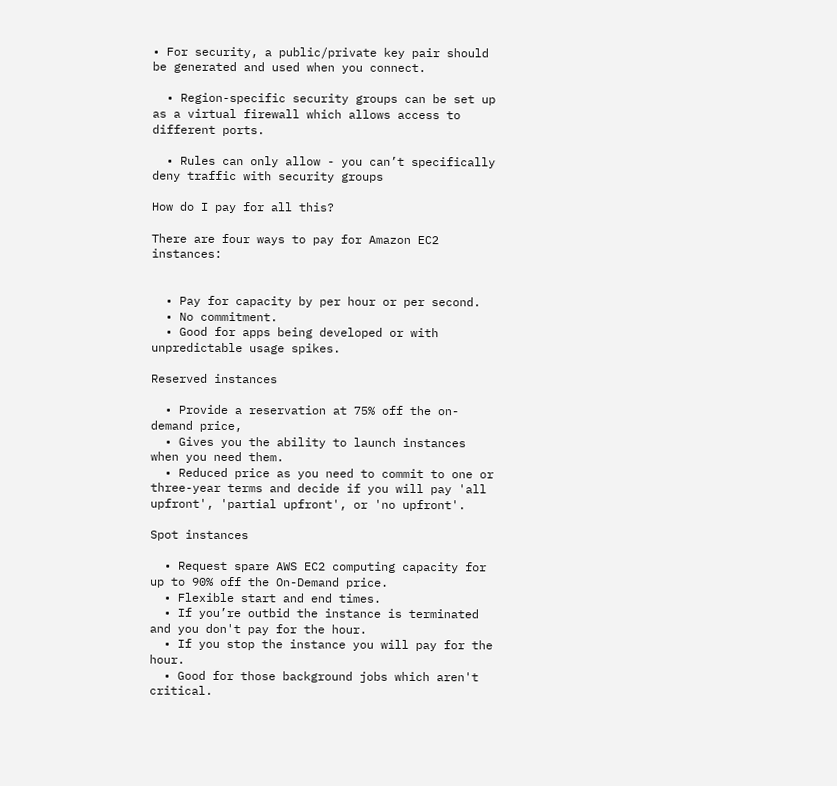• For security, a public/private key pair should be generated and used when you connect.

  • Region-specific security groups can be set up as a virtual firewall which allows access to different ports.

  • Rules can only allow - you can’t specifically deny traffic with security groups

How do I pay for all this?

There are four ways to pay for Amazon EC2 instances:


  • Pay for capacity by per hour or per second.
  • No commitment.
  • Good for apps being developed or with unpredictable usage spikes.

Reserved instances

  • Provide a reservation at 75% off the on-demand price,
  • Gives you the ability to launch instances when you need them.
  • Reduced price as you need to commit to one or three-year terms and decide if you will pay 'all upfront', 'partial upfront', or 'no upfront'.

Spot instances

  • Request spare AWS EC2 computing capacity for up to 90% off the On-Demand price.
  • Flexible start and end times.
  • If you’re outbid the instance is terminated and you don't pay for the hour.
  • If you stop the instance you will pay for the hour.
  • Good for those background jobs which aren't critical.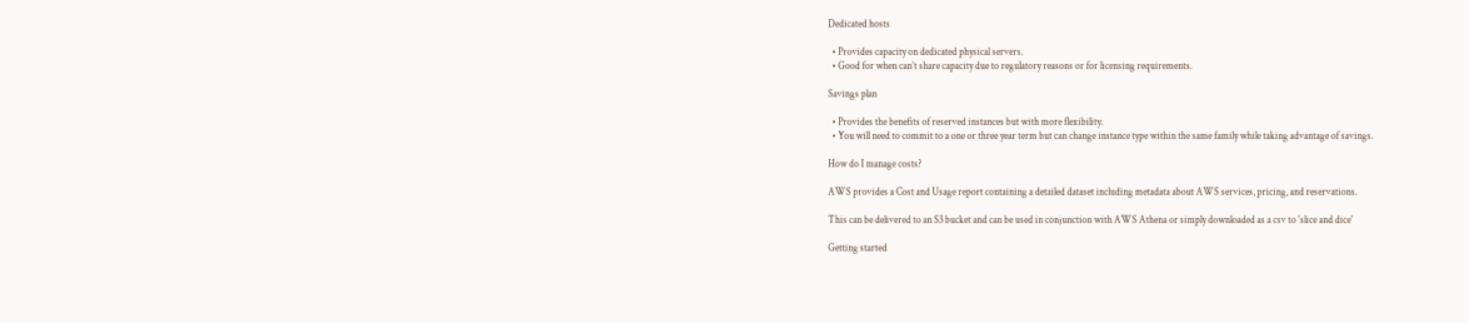Dedicated hosts

  • Provides capacity on dedicated physical servers.
  • Good for when can’t share capacity due to regulatory reasons or for licensing requirements.

Savings plan

  • Provides the benefits of reserved instances but with more flexibility.
  • You will need to commit to a one or three year term but can change instance type within the same family while taking advantage of savings.

How do I manage costs?

AWS provides a Cost and Usage report containing a detailed dataset including metadata about AWS services, pricing, and reservations.

This can be delivered to an S3 bucket and can be used in conjunction with AWS Athena or simply downloaded as a csv to 'slice and dice'

Getting started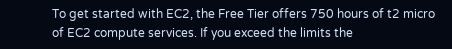To get started with EC2, the Free Tier offers 750 hours of t2 micro of EC2 compute services. If you exceed the limits the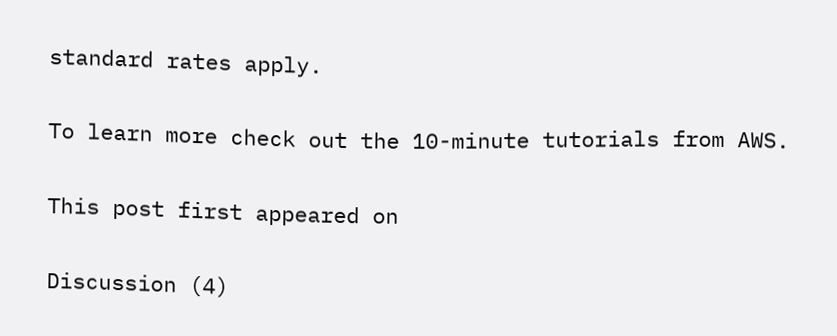standard rates apply.

To learn more check out the 10-minute tutorials from AWS.

This post first appeared on

Discussion (4)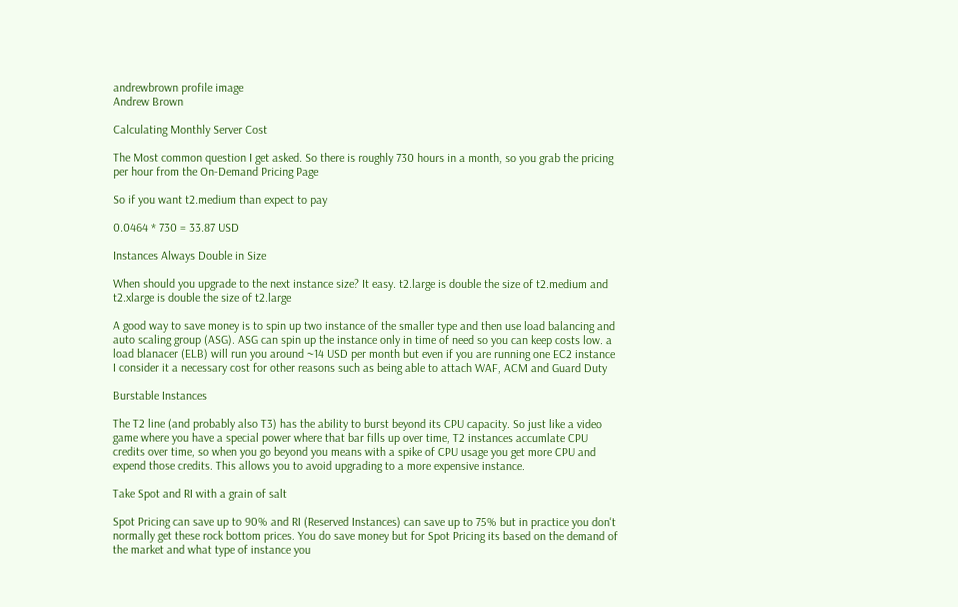andrewbrown profile image
Andrew Brown

Calculating Monthly Server Cost

The Most common question I get asked. So there is roughly 730 hours in a month, so you grab the pricing per hour from the On-Demand Pricing Page

So if you want t2.medium than expect to pay

0.0464 * 730 = 33.87 USD

Instances Always Double in Size

When should you upgrade to the next instance size? It easy. t2.large is double the size of t2.medium and t2.xlarge is double the size of t2.large

A good way to save money is to spin up two instance of the smaller type and then use load balancing and auto scaling group (ASG). ASG can spin up the instance only in time of need so you can keep costs low. a load blanacer (ELB) will run you around ~14 USD per month but even if you are running one EC2 instance I consider it a necessary cost for other reasons such as being able to attach WAF, ACM and Guard Duty

Burstable Instances

The T2 line (and probably also T3) has the ability to burst beyond its CPU capacity. So just like a video game where you have a special power where that bar fills up over time, T2 instances accumlate CPU credits over time, so when you go beyond you means with a spike of CPU usage you get more CPU and expend those credits. This allows you to avoid upgrading to a more expensive instance.

Take Spot and RI with a grain of salt

Spot Pricing can save up to 90% and RI (Reserved Instances) can save up to 75% but in practice you don't normally get these rock bottom prices. You do save money but for Spot Pricing its based on the demand of the market and what type of instance you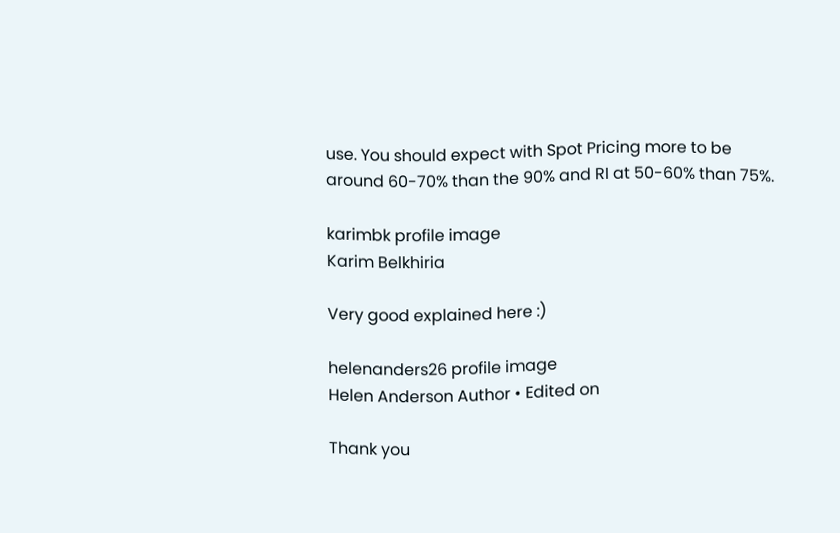use. You should expect with Spot Pricing more to be around 60-70% than the 90% and RI at 50-60% than 75%.

karimbk profile image
Karim Belkhiria

Very good explained here :)

helenanders26 profile image
Helen Anderson Author • Edited on

Thank you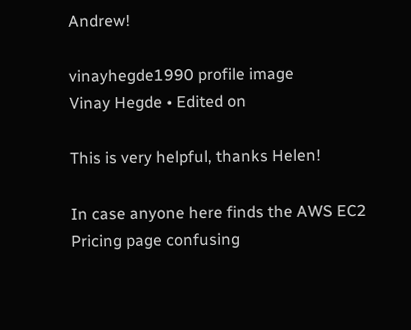Andrew!

vinayhegde1990 profile image
Vinay Hegde • Edited on

This is very helpful, thanks Helen!

In case anyone here finds the AWS EC2 Pricing page confusing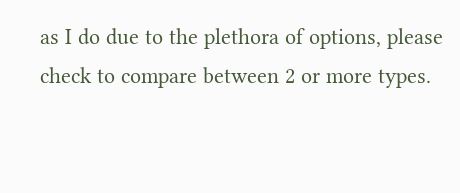as I do due to the plethora of options, please check to compare between 2 or more types.